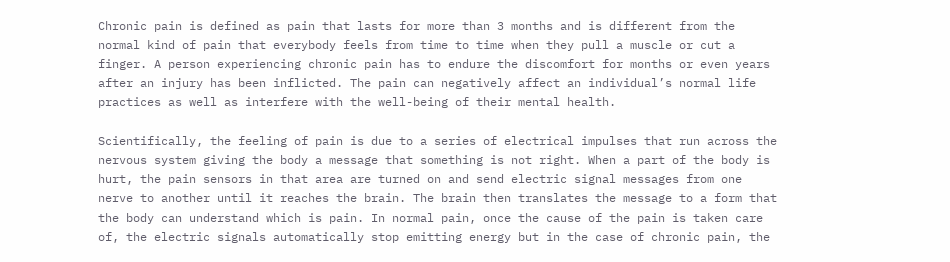Chronic pain is defined as pain that lasts for more than 3 months and is different from the normal kind of pain that everybody feels from time to time when they pull a muscle or cut a finger. A person experiencing chronic pain has to endure the discomfort for months or even years after an injury has been inflicted. The pain can negatively affect an individual’s normal life practices as well as interfere with the well-being of their mental health.

Scientifically, the feeling of pain is due to a series of electrical impulses that run across the nervous system giving the body a message that something is not right. When a part of the body is hurt, the pain sensors in that area are turned on and send electric signal messages from one nerve to another until it reaches the brain. The brain then translates the message to a form that the body can understand which is pain. In normal pain, once the cause of the pain is taken care of, the electric signals automatically stop emitting energy but in the case of chronic pain, the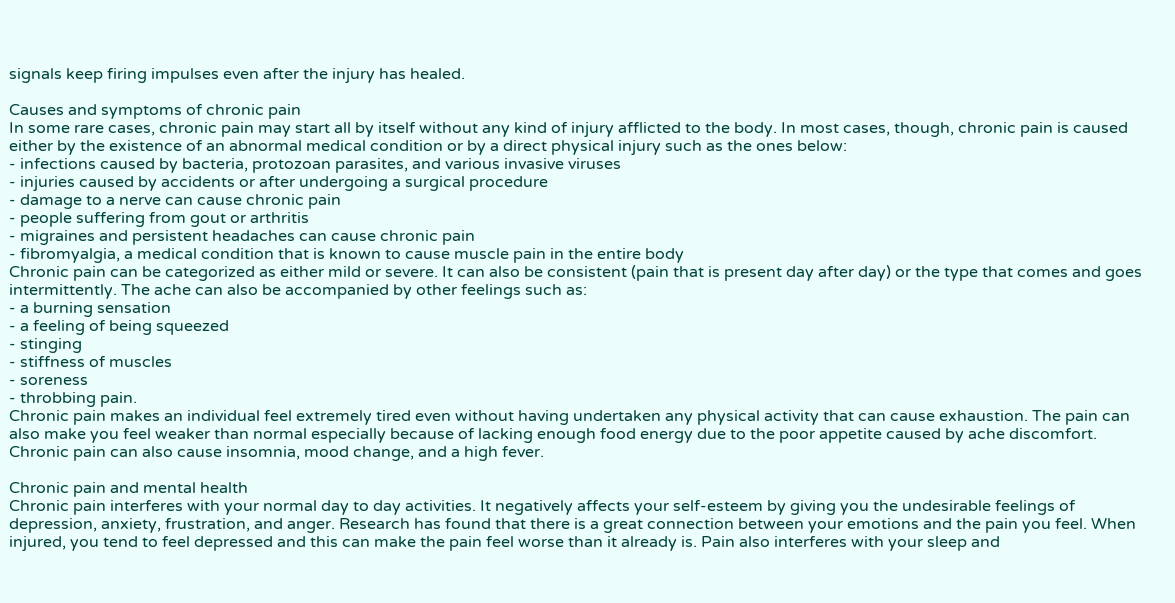signals keep firing impulses even after the injury has healed.

Causes and symptoms of chronic pain
In some rare cases, chronic pain may start all by itself without any kind of injury afflicted to the body. In most cases, though, chronic pain is caused either by the existence of an abnormal medical condition or by a direct physical injury such as the ones below:
- infections caused by bacteria, protozoan parasites, and various invasive viruses
- injuries caused by accidents or after undergoing a surgical procedure
- damage to a nerve can cause chronic pain
- people suffering from gout or arthritis
- migraines and persistent headaches can cause chronic pain
- fibromyalgia, a medical condition that is known to cause muscle pain in the entire body
Chronic pain can be categorized as either mild or severe. It can also be consistent (pain that is present day after day) or the type that comes and goes intermittently. The ache can also be accompanied by other feelings such as:
- a burning sensation
- a feeling of being squeezed
- stinging
- stiffness of muscles
- soreness
- throbbing pain.
Chronic pain makes an individual feel extremely tired even without having undertaken any physical activity that can cause exhaustion. The pain can also make you feel weaker than normal especially because of lacking enough food energy due to the poor appetite caused by ache discomfort. Chronic pain can also cause insomnia, mood change, and a high fever.

Chronic pain and mental health
Chronic pain interferes with your normal day to day activities. It negatively affects your self-esteem by giving you the undesirable feelings of depression, anxiety, frustration, and anger. Research has found that there is a great connection between your emotions and the pain you feel. When injured, you tend to feel depressed and this can make the pain feel worse than it already is. Pain also interferes with your sleep and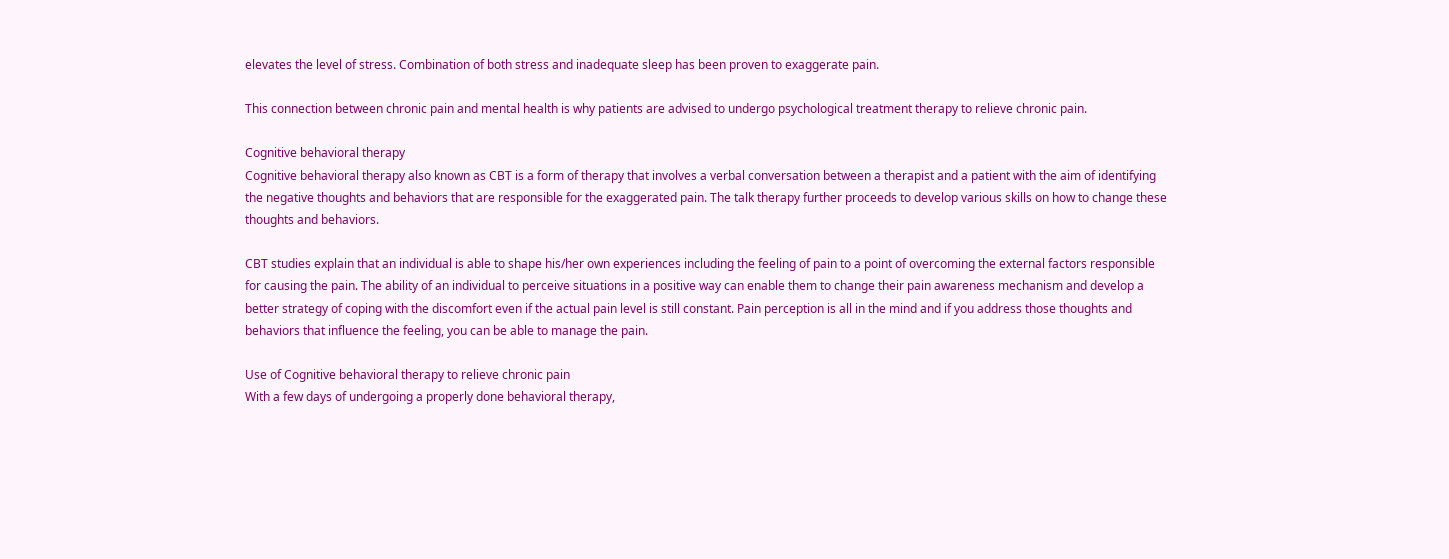elevates the level of stress. Combination of both stress and inadequate sleep has been proven to exaggerate pain.

This connection between chronic pain and mental health is why patients are advised to undergo psychological treatment therapy to relieve chronic pain.

Cognitive behavioral therapy
Cognitive behavioral therapy also known as CBT is a form of therapy that involves a verbal conversation between a therapist and a patient with the aim of identifying the negative thoughts and behaviors that are responsible for the exaggerated pain. The talk therapy further proceeds to develop various skills on how to change these thoughts and behaviors.

CBT studies explain that an individual is able to shape his/her own experiences including the feeling of pain to a point of overcoming the external factors responsible for causing the pain. The ability of an individual to perceive situations in a positive way can enable them to change their pain awareness mechanism and develop a better strategy of coping with the discomfort even if the actual pain level is still constant. Pain perception is all in the mind and if you address those thoughts and behaviors that influence the feeling, you can be able to manage the pain.

Use of Cognitive behavioral therapy to relieve chronic pain
With a few days of undergoing a properly done behavioral therapy,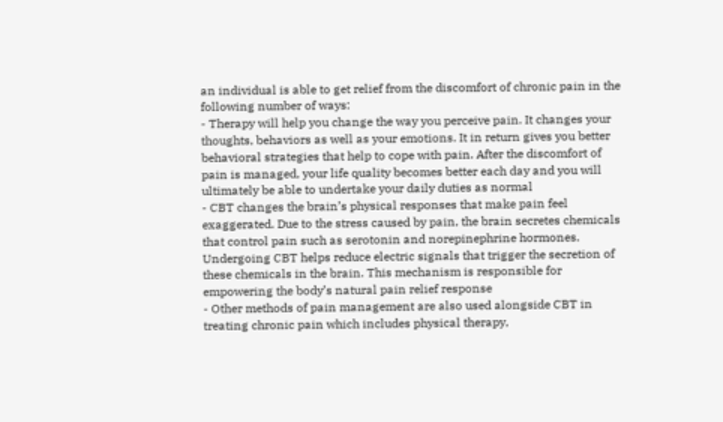an individual is able to get relief from the discomfort of chronic pain in the following number of ways:
- Therapy will help you change the way you perceive pain. It changes your thoughts, behaviors as well as your emotions. It in return gives you better behavioral strategies that help to cope with pain. After the discomfort of pain is managed, your life quality becomes better each day and you will ultimately be able to undertake your daily duties as normal
- CBT changes the brain’s physical responses that make pain feel exaggerated. Due to the stress caused by pain, the brain secretes chemicals that control pain such as serotonin and norepinephrine hormones. Undergoing CBT helps reduce electric signals that trigger the secretion of these chemicals in the brain. This mechanism is responsible for empowering the body’s natural pain relief response
- Other methods of pain management are also used alongside CBT in treating chronic pain which includes physical therapy,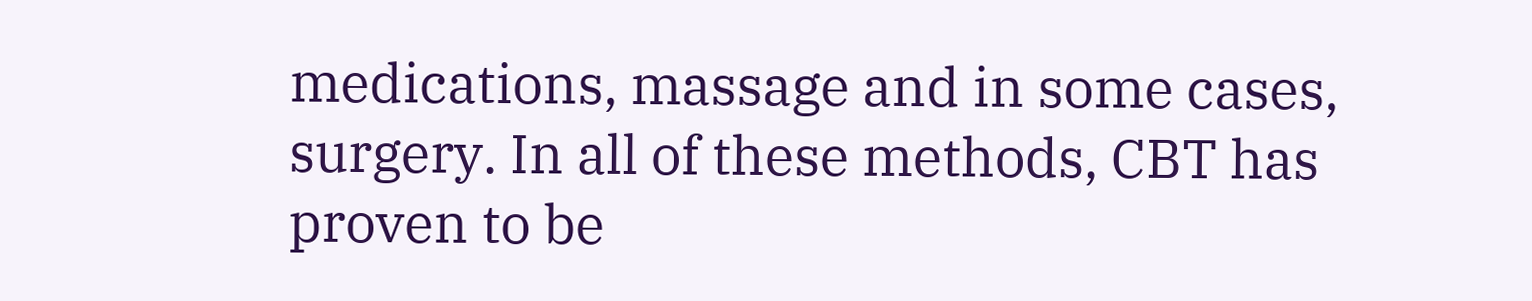medications, massage and in some cases, surgery. In all of these methods, CBT has proven to be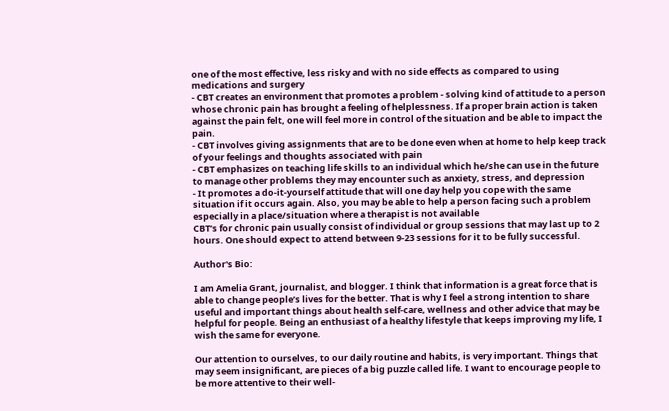one of the most effective, less risky and with no side effects as compared to using medications and surgery
- CBT creates an environment that promotes a problem - solving kind of attitude to a person whose chronic pain has brought a feeling of helplessness. If a proper brain action is taken against the pain felt, one will feel more in control of the situation and be able to impact the pain.
- CBT involves giving assignments that are to be done even when at home to help keep track of your feelings and thoughts associated with pain
- CBT emphasizes on teaching life skills to an individual which he/she can use in the future to manage other problems they may encounter such as anxiety, stress, and depression
- It promotes a do-it-yourself attitude that will one day help you cope with the same situation if it occurs again. Also, you may be able to help a person facing such a problem especially in a place/situation where a therapist is not available
CBT’s for chronic pain usually consist of individual or group sessions that may last up to 2 hours. One should expect to attend between 9-23 sessions for it to be fully successful.

Author's Bio:

I am Amelia Grant, journalist, and blogger. I think that information is a great force that is able to change people’s lives for the better. That is why I feel a strong intention to share useful and important things about health self-care, wellness and other advice that may be helpful for people. Being an enthusiast of a healthy lifestyle that keeps improving my life, I wish the same for everyone.

Our attention to ourselves, to our daily routine and habits, is very important. Things that may seem insignificant, are pieces of a big puzzle called life. I want to encourage people to be more attentive to their well-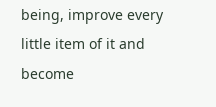being, improve every little item of it and become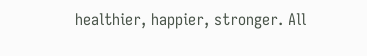healthier, happier, stronger. All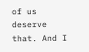of us deserve that. And I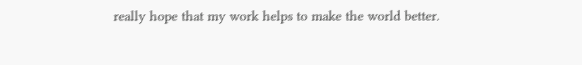really hope that my work helps to make the world better.